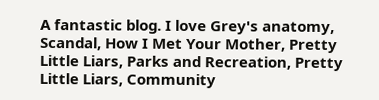A fantastic blog. I love Grey's anatomy, Scandal, How I Met Your Mother, Pretty Little Liars, Parks and Recreation, Pretty Little Liars, Community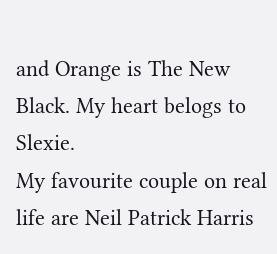and Orange is The New Black. My heart belogs to Slexie.
My favourite couple on real life are Neil Patrick Harris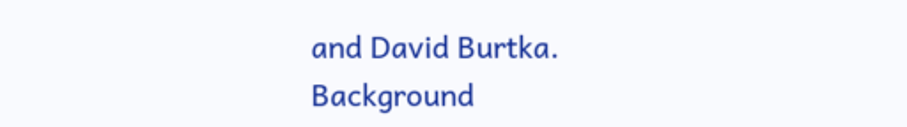and David Burtka.
Background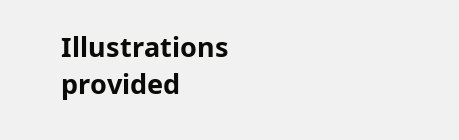Illustrations provided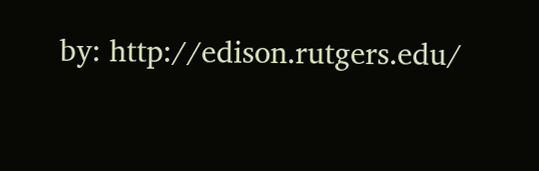by: http://edison.rutgers.edu/